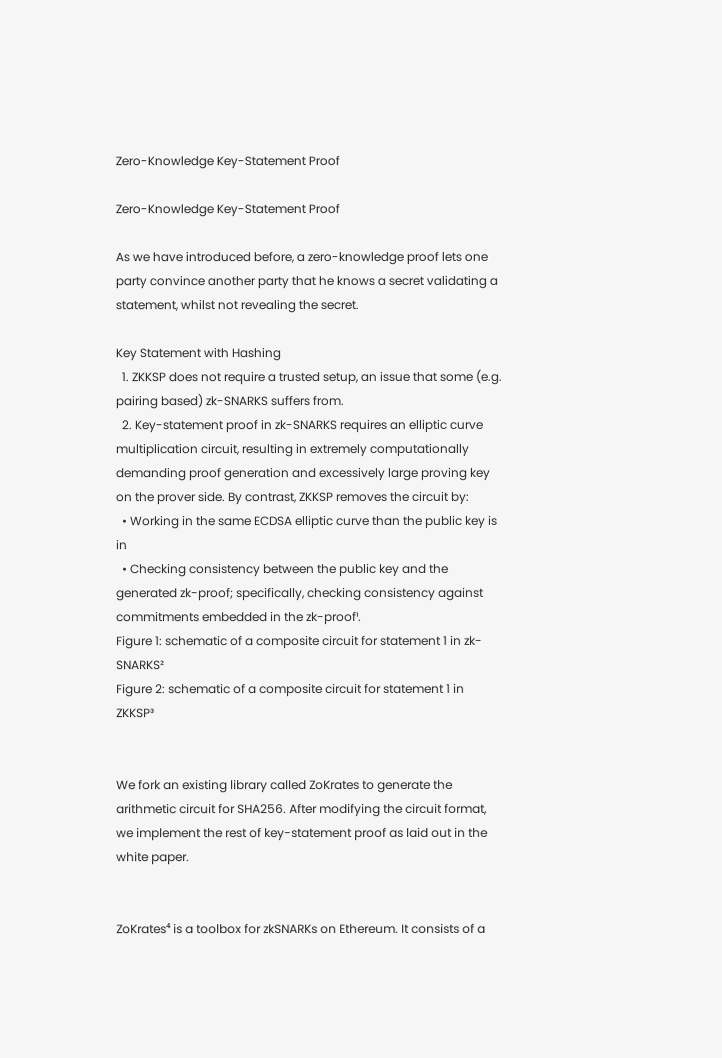Zero-Knowledge Key-Statement Proof

Zero-Knowledge Key-Statement Proof

As we have introduced before, a zero-knowledge proof lets one party convince another party that he knows a secret validating a statement, whilst not revealing the secret.

Key Statement with Hashing
  1. ZKKSP does not require a trusted setup, an issue that some (e.g. pairing based) zk-SNARKS suffers from.
  2. Key-statement proof in zk-SNARKS requires an elliptic curve multiplication circuit, resulting in extremely computationally demanding proof generation and excessively large proving key on the prover side. By contrast, ZKKSP removes the circuit by:
  • Working in the same ECDSA elliptic curve than the public key is in
  • Checking consistency between the public key and the generated zk-proof; specifically, checking consistency against commitments embedded in the zk-proof¹.
Figure 1: schematic of a composite circuit for statement 1 in zk-SNARKS²
Figure 2: schematic of a composite circuit for statement 1 in ZKKSP³


We fork an existing library called ZoKrates to generate the arithmetic circuit for SHA256. After modifying the circuit format, we implement the rest of key-statement proof as laid out in the white paper.


ZoKrates⁴ is a toolbox for zkSNARKs on Ethereum. It consists of a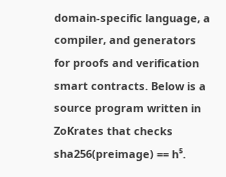domain-specific language, a compiler, and generators for proofs and verification smart contracts. Below is a source program written in ZoKrates that checks sha256(preimage) == h⁵.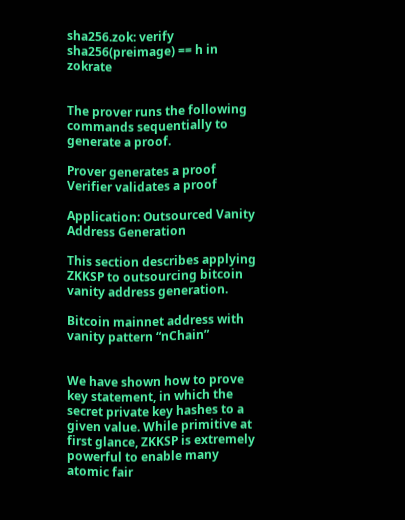sha256.zok: verify sha256(preimage) == h in zokrate


The prover runs the following commands sequentially to generate a proof.

Prover generates a proof
Verifier validates a proof

Application: Outsourced Vanity Address Generation

This section describes applying ZKKSP to outsourcing bitcoin vanity address generation.

Bitcoin mainnet address with vanity pattern “nChain”


We have shown how to prove key statement, in which the secret private key hashes to a given value. While primitive at first glance, ZKKSP is extremely powerful to enable many atomic fair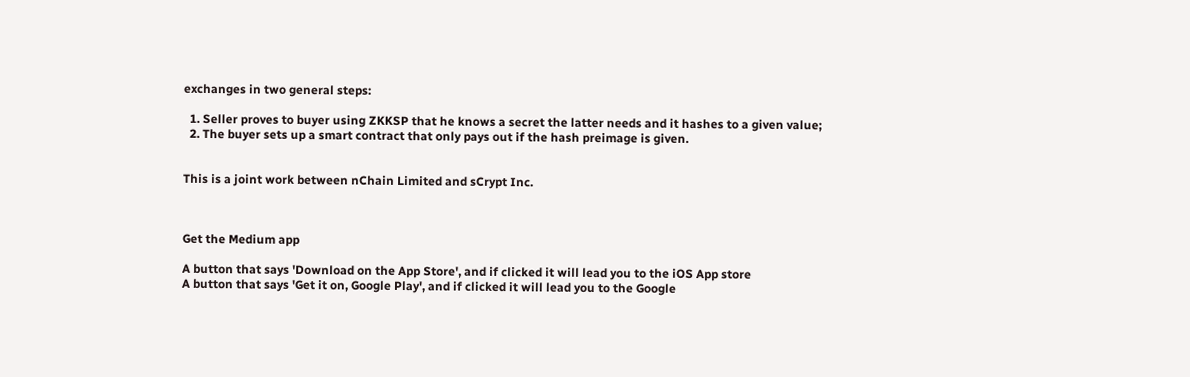exchanges in two general steps:

  1. Seller proves to buyer using ZKKSP that he knows a secret the latter needs and it hashes to a given value;
  2. The buyer sets up a smart contract that only pays out if the hash preimage is given.


This is a joint work between nChain Limited and sCrypt Inc.



Get the Medium app

A button that says 'Download on the App Store', and if clicked it will lead you to the iOS App store
A button that says 'Get it on, Google Play', and if clicked it will lead you to the Google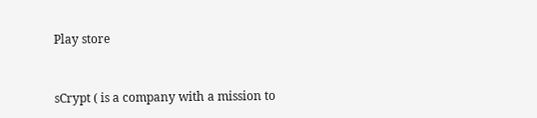Play store


sCrypt ( is a company with a mission to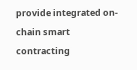provide integrated on-chain smart contracting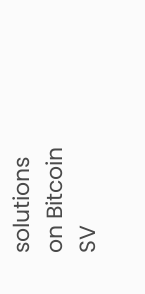solutions on Bitcoin SV